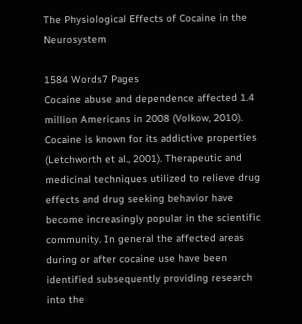The Physiological Effects of Cocaine in the Neurosystem

1584 Words7 Pages
Cocaine abuse and dependence affected 1.4 million Americans in 2008 (Volkow, 2010). Cocaine is known for its addictive properties (Letchworth et al., 2001). Therapeutic and medicinal techniques utilized to relieve drug effects and drug seeking behavior have become increasingly popular in the scientific community. In general the affected areas during or after cocaine use have been identified subsequently providing research into the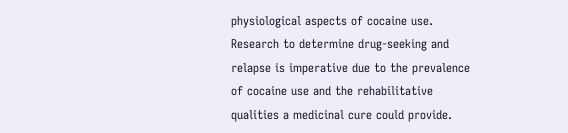physiological aspects of cocaine use. Research to determine drug-seeking and relapse is imperative due to the prevalence of cocaine use and the rehabilitative qualities a medicinal cure could provide.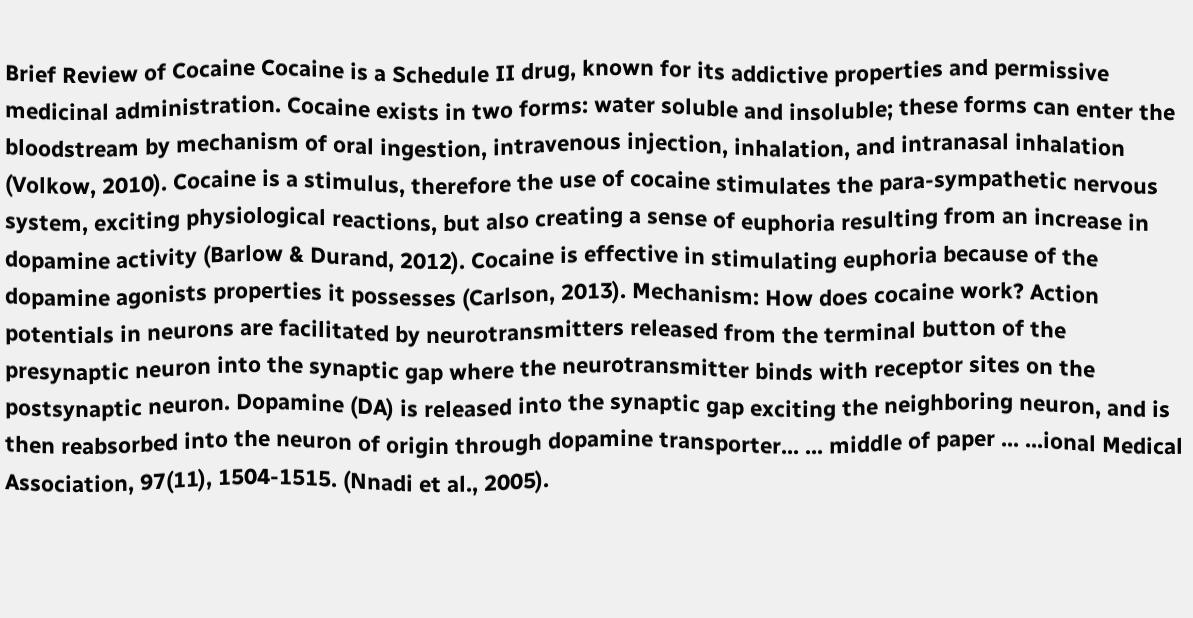Brief Review of Cocaine Cocaine is a Schedule II drug, known for its addictive properties and permissive medicinal administration. Cocaine exists in two forms: water soluble and insoluble; these forms can enter the bloodstream by mechanism of oral ingestion, intravenous injection, inhalation, and intranasal inhalation (Volkow, 2010). Cocaine is a stimulus, therefore the use of cocaine stimulates the para-sympathetic nervous system, exciting physiological reactions, but also creating a sense of euphoria resulting from an increase in dopamine activity (Barlow & Durand, 2012). Cocaine is effective in stimulating euphoria because of the dopamine agonists properties it possesses (Carlson, 2013). Mechanism: How does cocaine work? Action potentials in neurons are facilitated by neurotransmitters released from the terminal button of the presynaptic neuron into the synaptic gap where the neurotransmitter binds with receptor sites on the postsynaptic neuron. Dopamine (DA) is released into the synaptic gap exciting the neighboring neuron, and is then reabsorbed into the neuron of origin through dopamine transporter... ... middle of paper ... ...ional Medical Association, 97(11), 1504-1515. (Nnadi et al., 2005).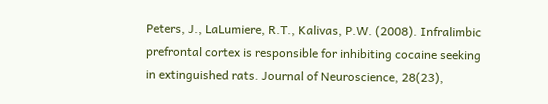Peters, J., LaLumiere, R.T., Kalivas, P.W. (2008). Infralimbic prefrontal cortex is responsible for inhibiting cocaine seeking in extinguished rats. Journal of Neuroscience, 28(23),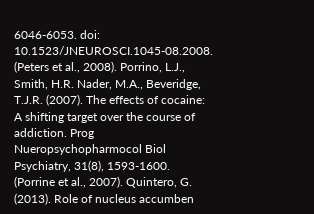6046-6053. doi: 10.1523/JNEUROSCI.1045-08.2008. (Peters et al., 2008). Porrino, L.J., Smith, H.R. Nader, M.A., Beveridge, T.J.R. (2007). The effects of cocaine: A shifting target over the course of addiction. Prog Nueropsychopharmocol Biol Psychiatry, 31(8), 1593-1600. (Porrine et al., 2007). Quintero, G. (2013). Role of nucleus accumben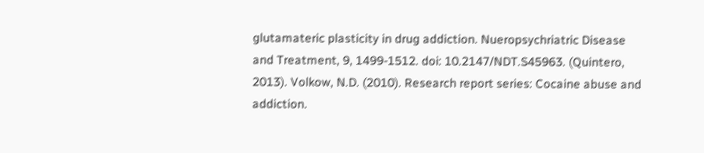glutamateric plasticity in drug addiction. Nueropsychriatric Disease and Treatment, 9, 1499-1512. doi: 10.2147/NDT.S45963. (Quintero, 2013). Volkow, N.D. (2010). Research report series: Cocaine abuse and addiction.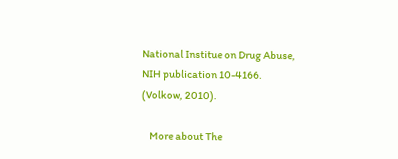National Institue on Drug Abuse, NIH publication 10-4166. (Volkow, 2010).

    More about The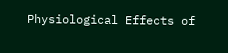Physiological Effects of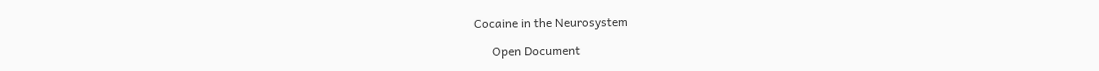Cocaine in the Neurosystem

      Open Document